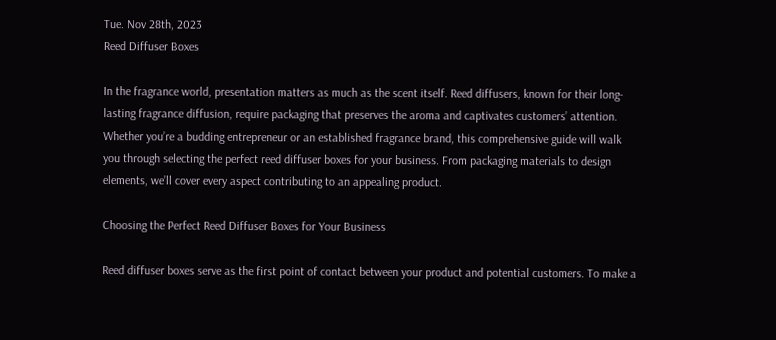Tue. Nov 28th, 2023
Reed Diffuser Boxes

In the fragrance world, presentation matters as much as the scent itself. Reed diffusers, known for their long-lasting fragrance diffusion, require packaging that preserves the aroma and captivates customers’ attention. Whether you’re a budding entrepreneur or an established fragrance brand, this comprehensive guide will walk you through selecting the perfect reed diffuser boxes for your business. From packaging materials to design elements, we’ll cover every aspect contributing to an appealing product.

Choosing the Perfect Reed Diffuser Boxes for Your Business

Reed diffuser boxes serve as the first point of contact between your product and potential customers. To make a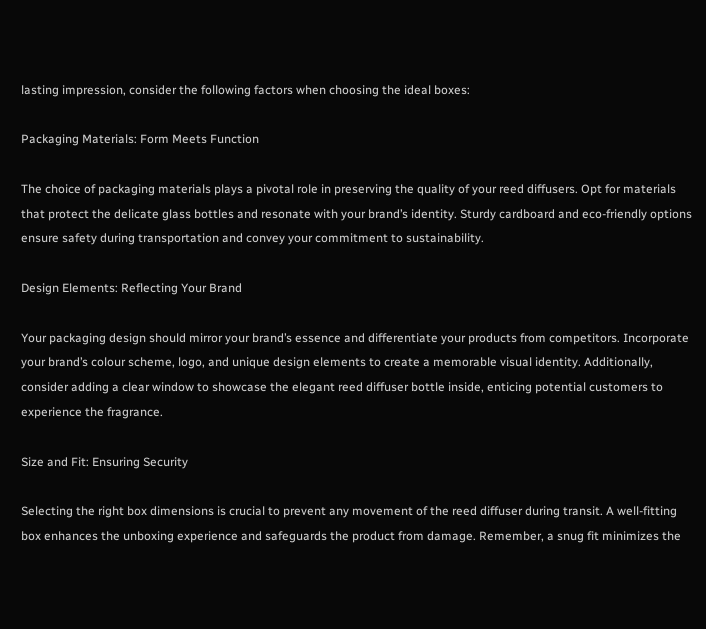lasting impression, consider the following factors when choosing the ideal boxes:

Packaging Materials: Form Meets Function

The choice of packaging materials plays a pivotal role in preserving the quality of your reed diffusers. Opt for materials that protect the delicate glass bottles and resonate with your brand’s identity. Sturdy cardboard and eco-friendly options ensure safety during transportation and convey your commitment to sustainability.

Design Elements: Reflecting Your Brand

Your packaging design should mirror your brand’s essence and differentiate your products from competitors. Incorporate your brand’s colour scheme, logo, and unique design elements to create a memorable visual identity. Additionally, consider adding a clear window to showcase the elegant reed diffuser bottle inside, enticing potential customers to experience the fragrance.

Size and Fit: Ensuring Security

Selecting the right box dimensions is crucial to prevent any movement of the reed diffuser during transit. A well-fitting box enhances the unboxing experience and safeguards the product from damage. Remember, a snug fit minimizes the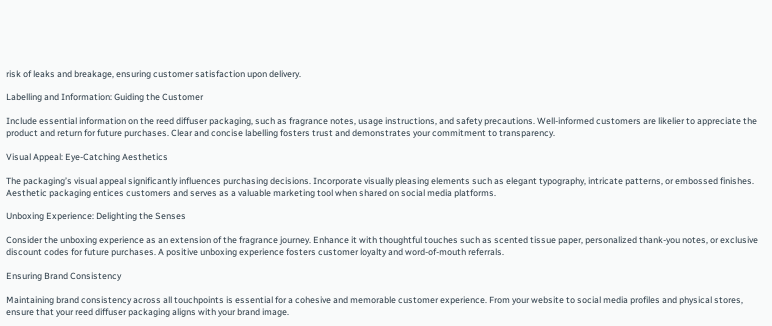risk of leaks and breakage, ensuring customer satisfaction upon delivery.

Labelling and Information: Guiding the Customer

Include essential information on the reed diffuser packaging, such as fragrance notes, usage instructions, and safety precautions. Well-informed customers are likelier to appreciate the product and return for future purchases. Clear and concise labelling fosters trust and demonstrates your commitment to transparency.

Visual Appeal: Eye-Catching Aesthetics

The packaging’s visual appeal significantly influences purchasing decisions. Incorporate visually pleasing elements such as elegant typography, intricate patterns, or embossed finishes. Aesthetic packaging entices customers and serves as a valuable marketing tool when shared on social media platforms.

Unboxing Experience: Delighting the Senses

Consider the unboxing experience as an extension of the fragrance journey. Enhance it with thoughtful touches such as scented tissue paper, personalized thank-you notes, or exclusive discount codes for future purchases. A positive unboxing experience fosters customer loyalty and word-of-mouth referrals.

Ensuring Brand Consistency

Maintaining brand consistency across all touchpoints is essential for a cohesive and memorable customer experience. From your website to social media profiles and physical stores, ensure that your reed diffuser packaging aligns with your brand image.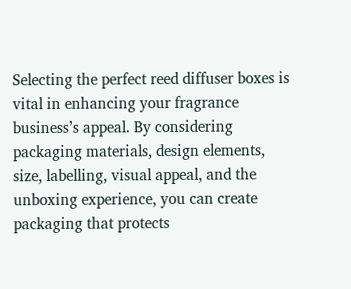Selecting the perfect reed diffuser boxes is vital in enhancing your fragrance business’s appeal. By considering packaging materials, design elements, size, labelling, visual appeal, and the unboxing experience, you can create packaging that protects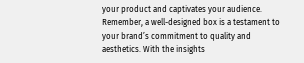your product and captivates your audience. Remember, a well-designed box is a testament to your brand’s commitment to quality and aesthetics. With the insights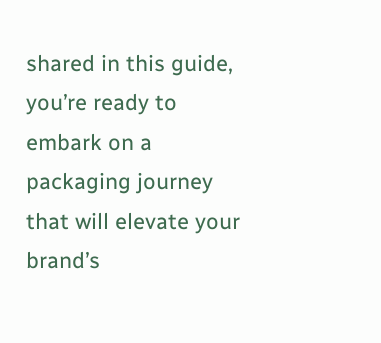shared in this guide, you’re ready to embark on a packaging journey that will elevate your brand’s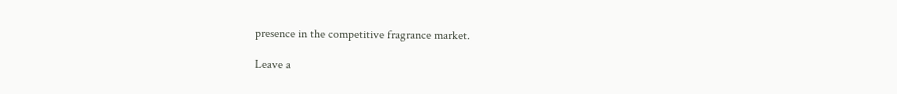presence in the competitive fragrance market.

Leave a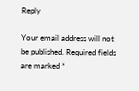Reply

Your email address will not be published. Required fields are marked *